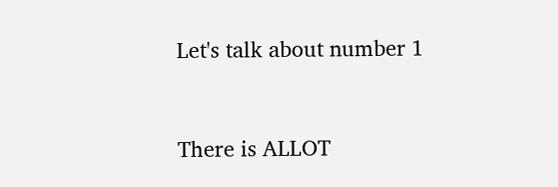Let's talk about number 1


There is ALLOT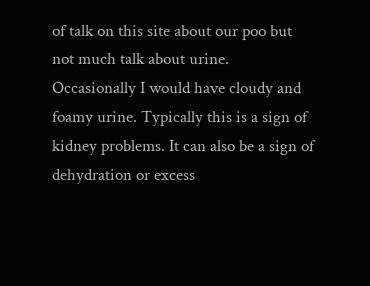of talk on this site about our poo but not much talk about urine. Occasionally I would have cloudy and foamy urine. Typically this is a sign of kidney problems. It can also be a sign of dehydration or excess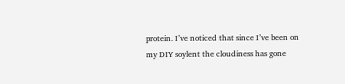protein. I’ve noticed that since I’ve been on my DIY soylent the cloudiness has gone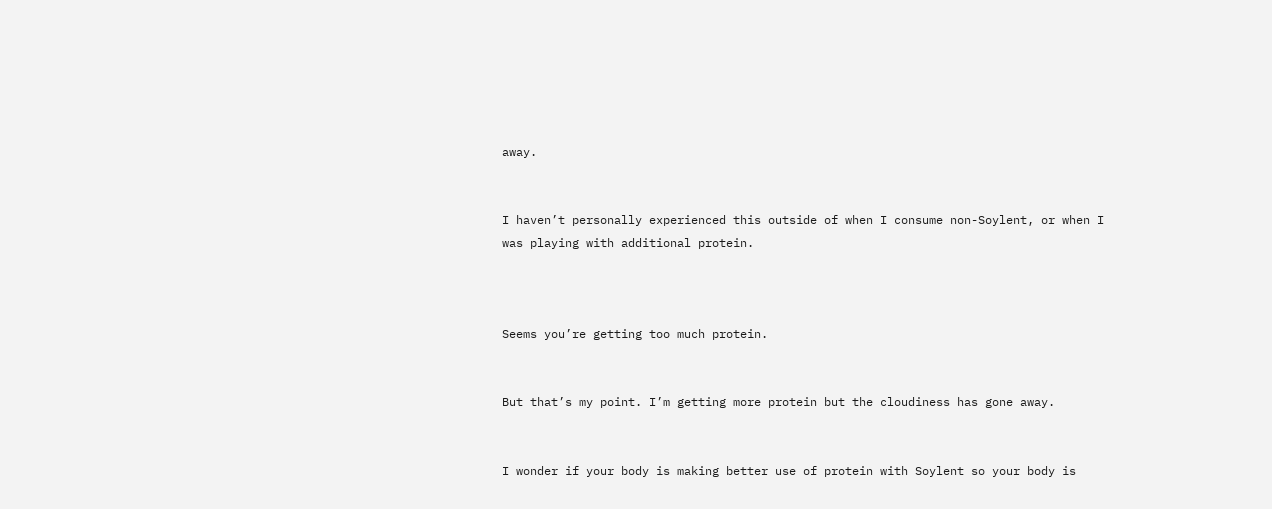away.


I haven’t personally experienced this outside of when I consume non-Soylent, or when I was playing with additional protein.



Seems you’re getting too much protein.


But that’s my point. I’m getting more protein but the cloudiness has gone away.


I wonder if your body is making better use of protein with Soylent so your body is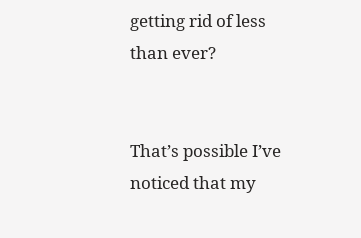getting rid of less than ever?


That’s possible I’ve noticed that my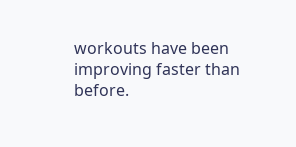workouts have been improving faster than before.